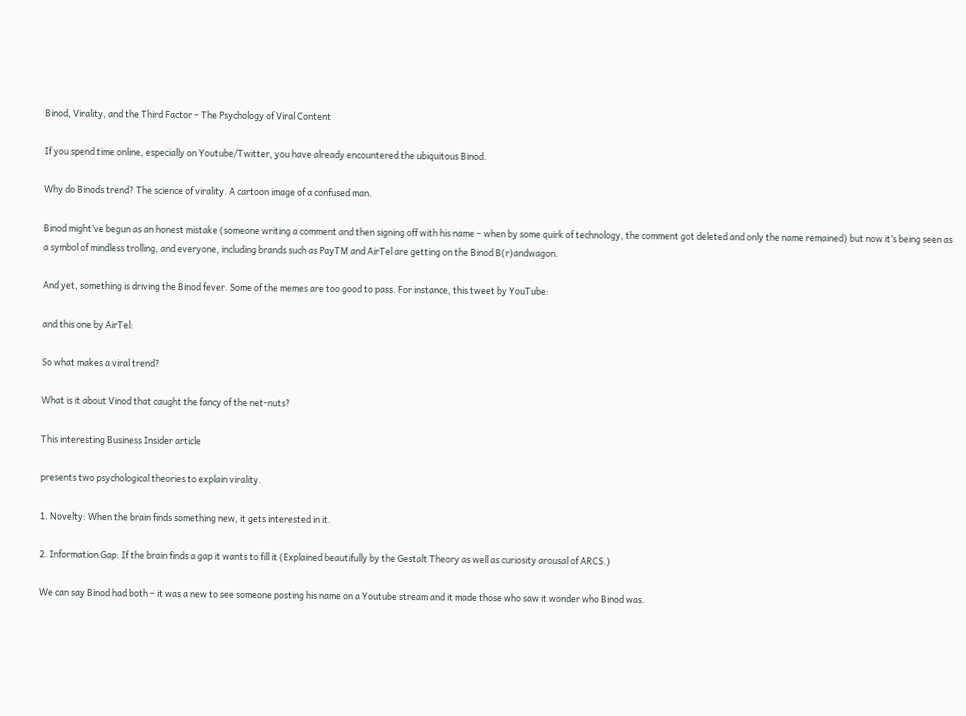Binod, Virality, and the Third Factor – The Psychology of Viral Content

If you spend time online, especially on Youtube/Twitter, you have already encountered the ubiquitous Binod.

Why do Binods trend? The science of virality. A cartoon image of a confused man.

Binod might’ve begun as an honest mistake (someone writing a comment and then signing off with his name – when by some quirk of technology, the comment got deleted and only the name remained) but now it’s being seen as a symbol of mindless trolling, and everyone, including brands such as PayTM and AirTel are getting on the Binod B(r)andwagon.

And yet, something is driving the Binod fever. Some of the memes are too good to pass. For instance, this tweet by YouTube:

and this one by AirTel:

So what makes a viral trend?

What is it about Vinod that caught the fancy of the net-nuts?

This interesting Business Insider article

presents two psychological theories to explain virality.

1. Novelty: When the brain finds something new, it gets interested in it.

2. Information Gap: If the brain finds a gap it wants to fill it (Explained beautifully by the Gestalt Theory as well as curiosity arousal of ARCS.)

We can say Binod had both – it was a new to see someone posting his name on a Youtube stream and it made those who saw it wonder who Binod was.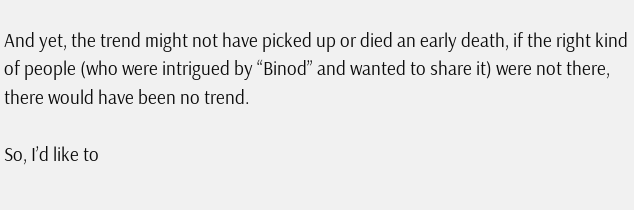And yet, the trend might not have picked up or died an early death, if the right kind of people (who were intrigued by “Binod” and wanted to share it) were not there, there would have been no trend.

So, I’d like to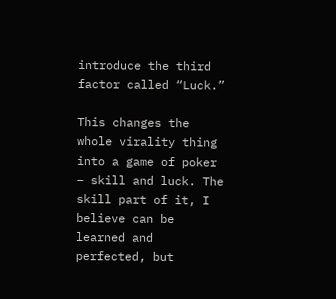introduce the third factor called “Luck.”

This changes the whole virality thing into a game of poker – skill and luck. The skill part of it, I believe can be learned and perfected, but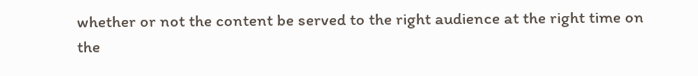whether or not the content be served to the right audience at the right time on the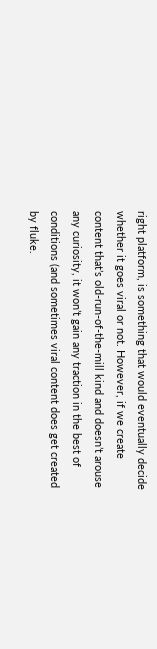right platform, is something that would eventually decide whether it goes viral or not. However, if we create content that’s old-run-of-the-mill kind and doesn’t arouse any curiosity, it won’t gain any traction in the best of conditions (and sometimes viral content does get created by fluke.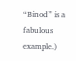“Binod” is a fabulous example.)